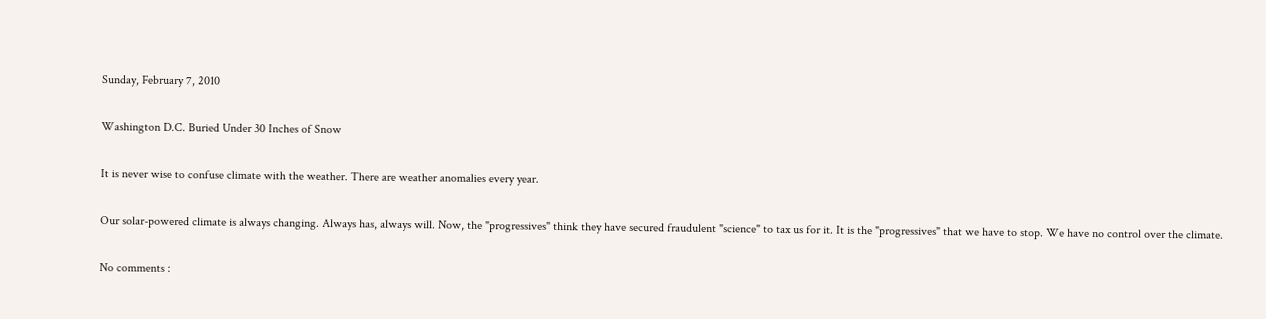Sunday, February 7, 2010

Washington D.C. Buried Under 30 Inches of Snow

It is never wise to confuse climate with the weather. There are weather anomalies every year.

Our solar-powered climate is always changing. Always has, always will. Now, the "progressives" think they have secured fraudulent "science" to tax us for it. It is the "progressives" that we have to stop. We have no control over the climate.

No comments :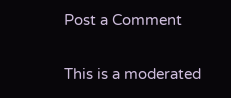Post a Comment

This is a moderated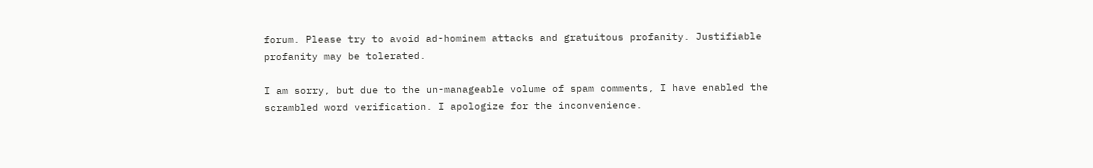forum. Please try to avoid ad-hominem attacks and gratuitous profanity. Justifiable profanity may be tolerated.

I am sorry, but due to the un-manageable volume of spam comments, I have enabled the scrambled word verification. I apologize for the inconvenience.